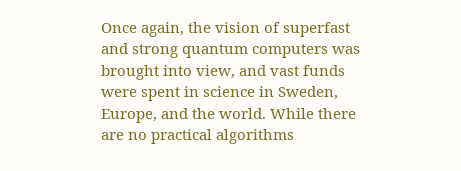Once again, the vision of superfast and strong quantum computers was brought into view, and vast funds were spent in science in Sweden, Europe, and the world. While there are no practical algorithms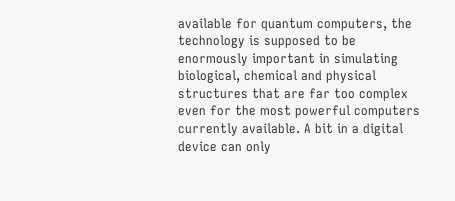available for quantum computers, the technology is supposed to be enormously important in simulating biological, chemical and physical structures that are far too complex even for the most powerful computers currently available. A bit in a digital device can only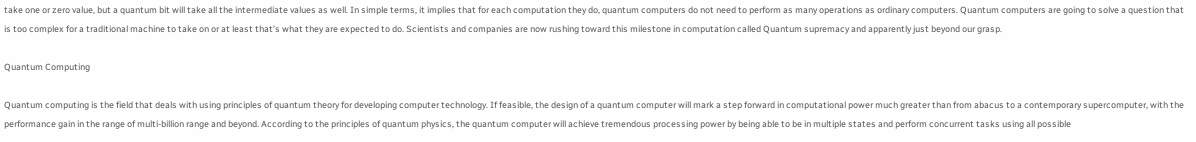take one or zero value, but a quantum bit will take all the intermediate values as well. In simple terms, it implies that for each computation they do, quantum computers do not need to perform as many operations as ordinary computers. Quantum computers are going to solve a question that is too complex for a traditional machine to take on or at least that’s what they are expected to do. Scientists and companies are now rushing toward this milestone in computation called Quantum supremacy and apparently just beyond our grasp.

Quantum Computing

Quantum computing is the field that deals with using principles of quantum theory for developing computer technology. If feasible, the design of a quantum computer will mark a step forward in computational power much greater than from abacus to a contemporary supercomputer, with the performance gain in the range of multi-billion range and beyond. According to the principles of quantum physics, the quantum computer will achieve tremendous processing power by being able to be in multiple states and perform concurrent tasks using all possible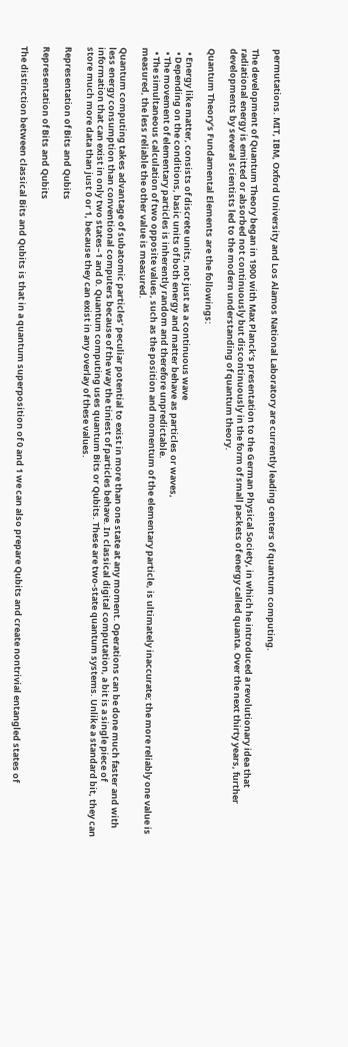permutations. MIT, IBM, Oxford University and Los Alamos National Laboratory are currently leading centers of quantum computing.

The development of Quantum Theory began in 1900 with Max Planck’s presentation to the German Physical Society, in which he introduced a revolutionary idea that radiational energy is emitted or absorbed not continuously but discontinuously in the form of small packets of energy called quanta. Over the next thirty years, further developments by several scientists led to the modern understanding of quantum theory.

Quantum Theory’s Fundamental Elements are the followings:

  • Energy like matter, consists of discrete units, not just as a continuous wave
  • Depending on the conditions, basic units of both energy and matter behave as particles or waves,
  • The movement of elementary particles is inherently random and therefore unpredictable.
  • The simultaneous calculation of two opposite values, such as the position and momentum of the elementary particle, is ultimately inaccurate; the more reliably one value is measured, the less reliable the other value is measured.

Quantum computing takes advantage of subatomic particles’ peculiar potential to exist in more than one state at any moment. Operations can be done much faster and with less energy consumption than conventional computers because of the way the tiniest of particles behave. In classical digital computation, a bit is a single piece of information that can exist in only two states–1 and 0. Quantum computing uses quantum Bits or Qubits. These are two-state quantum systems. Unlike a standard bit, they can store much more data than just 0 or 1, because they can exist in any overlay of these values.

Representation of Bits and Qubits

Representation of Bits and Qubits

The distinction between classical Bits and Qubits is that in a quantum superposition of 0 and 1 we can also prepare Qubits and create nontrivial entangled states of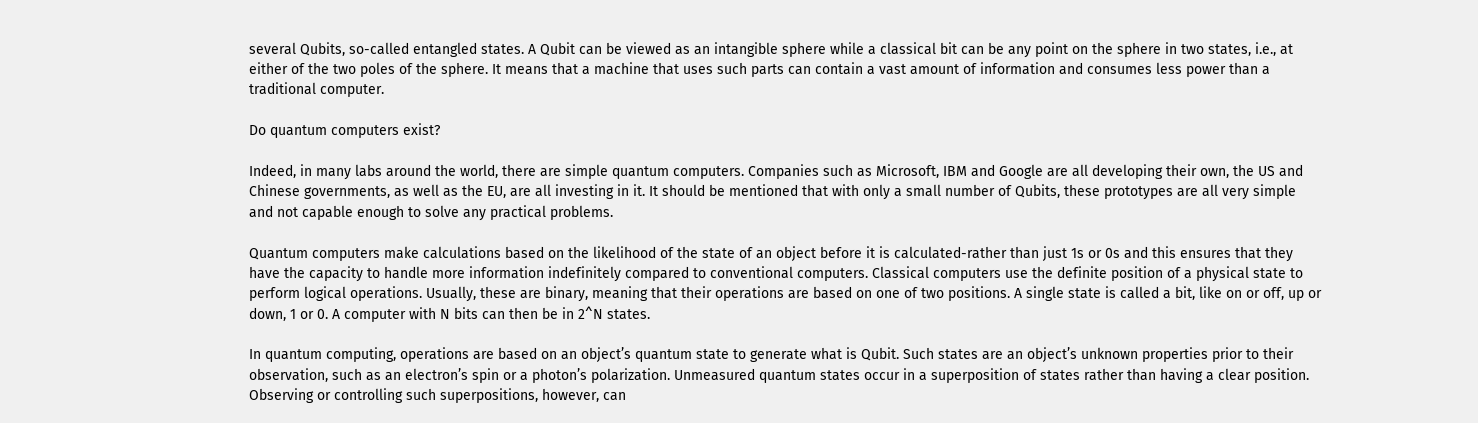several Qubits, so-called entangled states. A Qubit can be viewed as an intangible sphere while a classical bit can be any point on the sphere in two states, i.e., at either of the two poles of the sphere. It means that a machine that uses such parts can contain a vast amount of information and consumes less power than a traditional computer.

Do quantum computers exist?

Indeed, in many labs around the world, there are simple quantum computers. Companies such as Microsoft, IBM and Google are all developing their own, the US and Chinese governments, as well as the EU, are all investing in it. It should be mentioned that with only a small number of Qubits, these prototypes are all very simple and not capable enough to solve any practical problems.

Quantum computers make calculations based on the likelihood of the state of an object before it is calculated-rather than just 1s or 0s and this ensures that they have the capacity to handle more information indefinitely compared to conventional computers. Classical computers use the definite position of a physical state to perform logical operations. Usually, these are binary, meaning that their operations are based on one of two positions. A single state is called a bit, like on or off, up or down, 1 or 0. A computer with N bits can then be in 2^N states.

In quantum computing, operations are based on an object’s quantum state to generate what is Qubit. Such states are an object’s unknown properties prior to their observation, such as an electron’s spin or a photon’s polarization. Unmeasured quantum states occur in a superposition of states rather than having a clear position. Observing or controlling such superpositions, however, can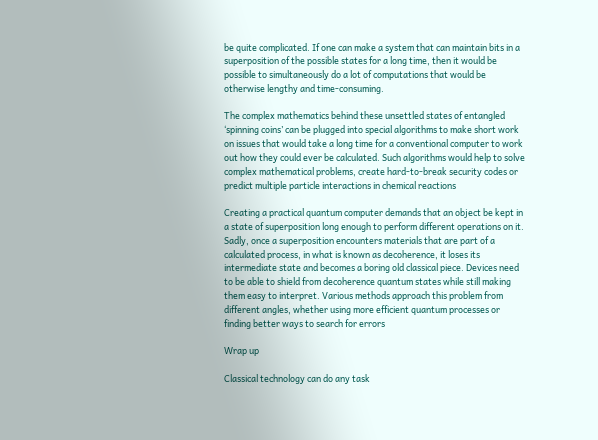be quite complicated. If one can make a system that can maintain bits in a superposition of the possible states for a long time, then it would be possible to simultaneously do a lot of computations that would be otherwise lengthy and time-consuming.

The complex mathematics behind these unsettled states of entangled ‘spinning coins’ can be plugged into special algorithms to make short work on issues that would take a long time for a conventional computer to work out how they could ever be calculated. Such algorithms would help to solve complex mathematical problems, create hard-to-break security codes or predict multiple particle interactions in chemical reactions

Creating a practical quantum computer demands that an object be kept in a state of superposition long enough to perform different operations on it. Sadly, once a superposition encounters materials that are part of a calculated process, in what is known as decoherence, it loses its intermediate state and becomes a boring old classical piece. Devices need to be able to shield from decoherence quantum states while still making them easy to interpret. Various methods approach this problem from different angles, whether using more efficient quantum processes or finding better ways to search for errors

Wrap up

Classical technology can do any task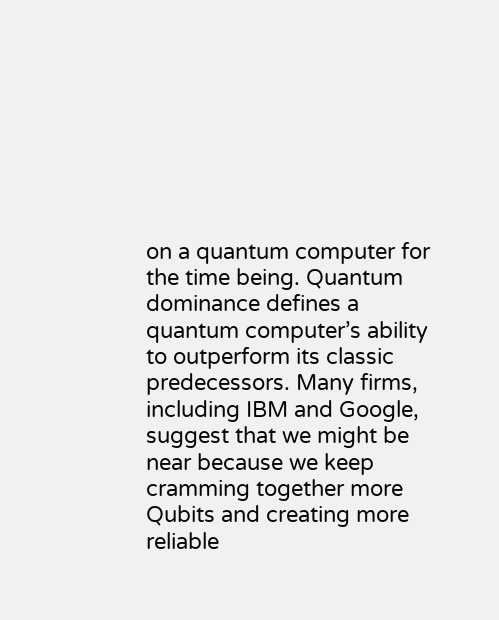on a quantum computer for the time being. Quantum dominance defines a quantum computer’s ability to outperform its classic predecessors. Many firms, including IBM and Google, suggest that we might be near because we keep cramming together more Qubits and creating more reliable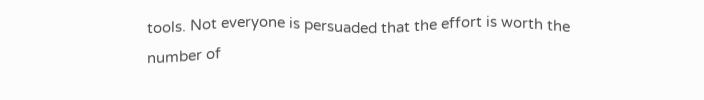tools. Not everyone is persuaded that the effort is worth the number of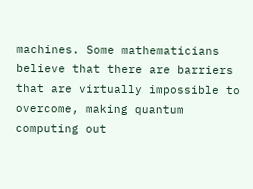machines. Some mathematicians believe that there are barriers that are virtually impossible to overcome, making quantum computing out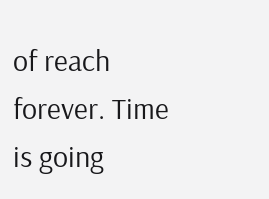of reach forever. Time is going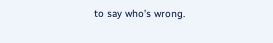to say who’s wrong.